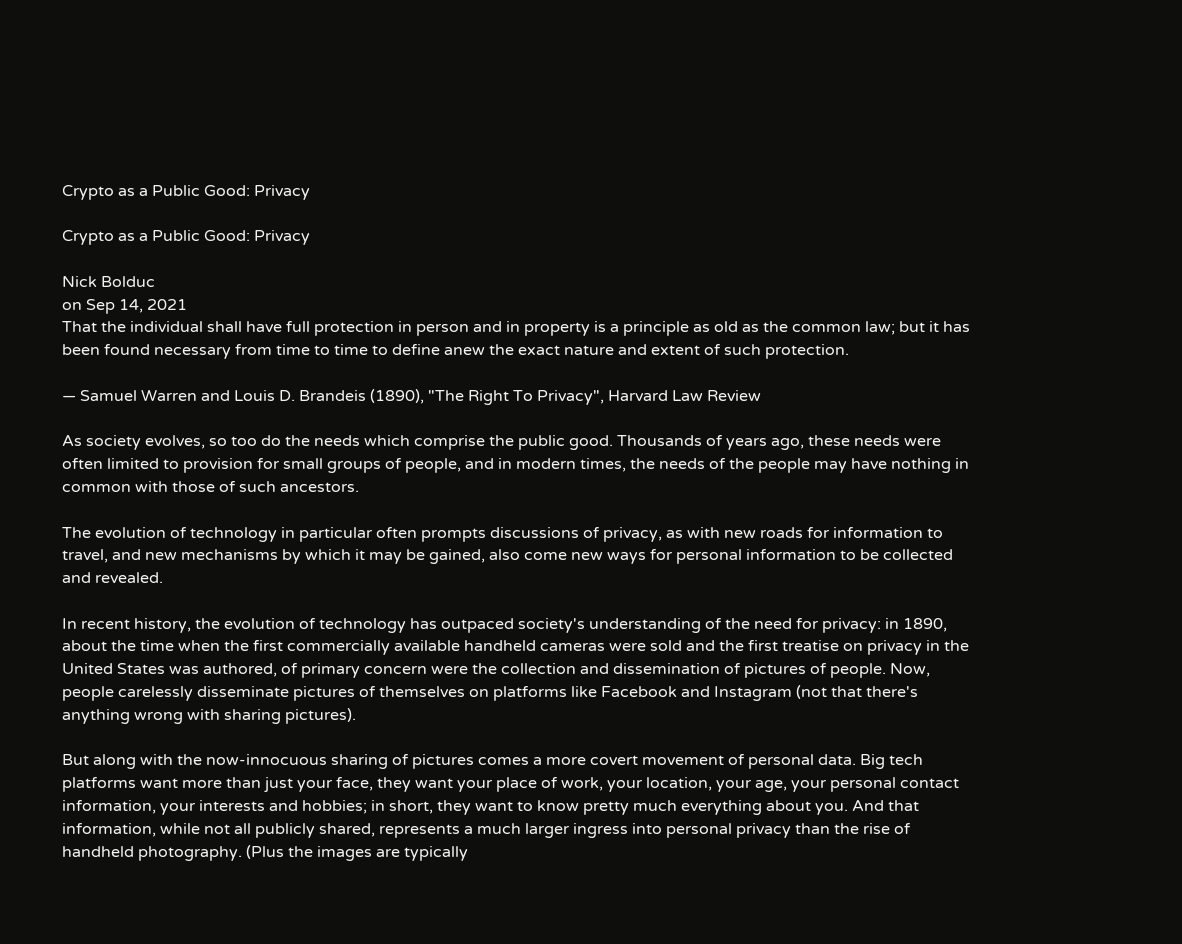Crypto as a Public Good: Privacy

Crypto as a Public Good: Privacy

Nick Bolduc
on Sep 14, 2021
That the individual shall have full protection in person and in property is a principle as old as the common law; but it has been found necessary from time to time to define anew the exact nature and extent of such protection.

— Samuel Warren and Louis D. Brandeis (1890), "The Right To Privacy", Harvard Law Review

As society evolves, so too do the needs which comprise the public good. Thousands of years ago, these needs were often limited to provision for small groups of people, and in modern times, the needs of the people may have nothing in common with those of such ancestors.

The evolution of technology in particular often prompts discussions of privacy, as with new roads for information to travel, and new mechanisms by which it may be gained, also come new ways for personal information to be collected and revealed.

In recent history, the evolution of technology has outpaced society's understanding of the need for privacy: in 1890, about the time when the first commercially available handheld cameras were sold and the first treatise on privacy in the United States was authored, of primary concern were the collection and dissemination of pictures of people. Now, people carelessly disseminate pictures of themselves on platforms like Facebook and Instagram (not that there's anything wrong with sharing pictures).

But along with the now-innocuous sharing of pictures comes a more covert movement of personal data. Big tech platforms want more than just your face, they want your place of work, your location, your age, your personal contact information, your interests and hobbies; in short, they want to know pretty much everything about you. And that information, while not all publicly shared, represents a much larger ingress into personal privacy than the rise of handheld photography. (Plus the images are typically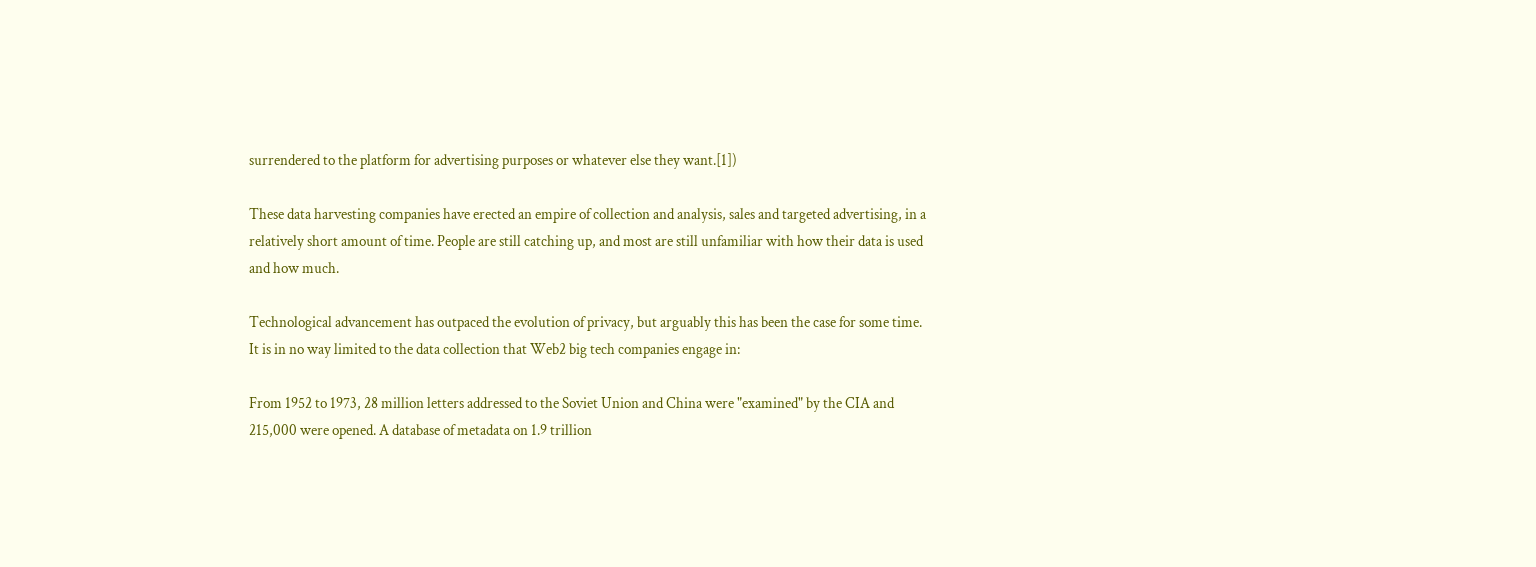surrendered to the platform for advertising purposes or whatever else they want.[1])

These data harvesting companies have erected an empire of collection and analysis, sales and targeted advertising, in a relatively short amount of time. People are still catching up, and most are still unfamiliar with how their data is used and how much.

Technological advancement has outpaced the evolution of privacy, but arguably this has been the case for some time. It is in no way limited to the data collection that Web2 big tech companies engage in:

From 1952 to 1973, 28 million letters addressed to the Soviet Union and China were "examined" by the CIA and 215,000 were opened. A database of metadata on 1.9 trillion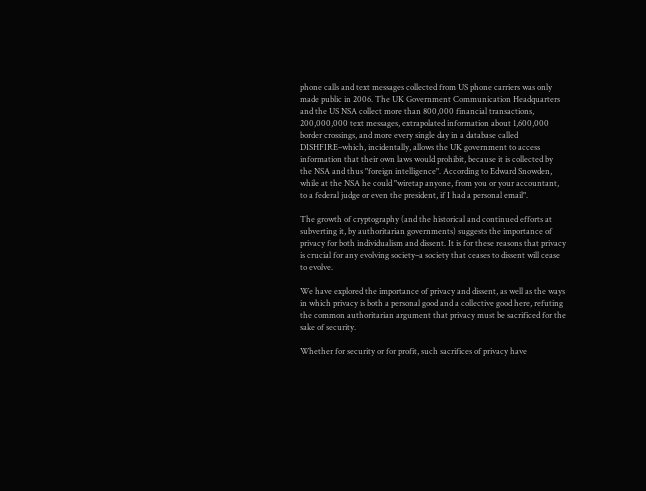phone calls and text messages collected from US phone carriers was only made public in 2006. The UK Government Communication Headquarters and the US NSA collect more than 800,000 financial transactions, 200,000,000 text messages, extrapolated information about 1,600,000 border crossings, and more every single day in a database called DISHFIRE–which, incidentally, allows the UK government to access information that their own laws would prohibit, because it is collected by the NSA and thus "foreign intelligence". According to Edward Snowden, while at the NSA he could "wiretap anyone, from you or your accountant, to a federal judge or even the president, if I had a personal email".

The growth of cryptography (and the historical and continued efforts at subverting it, by authoritarian governments) suggests the importance of privacy for both individualism and dissent. It is for these reasons that privacy is crucial for any evolving society–a society that ceases to dissent will cease to evolve.

We have explored the importance of privacy and dissent, as well as the ways in which privacy is both a personal good and a collective good here, refuting the common authoritarian argument that privacy must be sacrificed for the sake of security.

Whether for security or for profit, such sacrifices of privacy have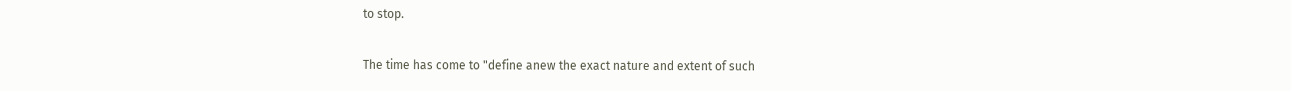to stop.

The time has come to "define anew the exact nature and extent of such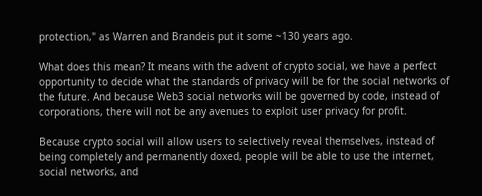protection," as Warren and Brandeis put it some ~130 years ago.

What does this mean? It means with the advent of crypto social, we have a perfect opportunity to decide what the standards of privacy will be for the social networks of the future. And because Web3 social networks will be governed by code, instead of corporations, there will not be any avenues to exploit user privacy for profit.

Because crypto social will allow users to selectively reveal themselves, instead of being completely and permanently doxed, people will be able to use the internet, social networks, and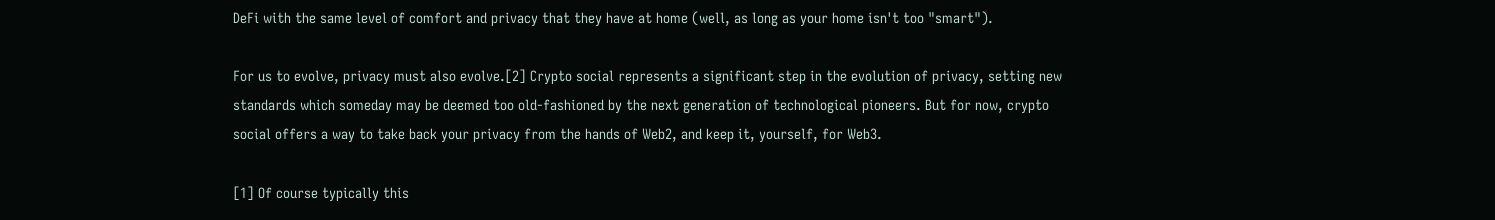DeFi with the same level of comfort and privacy that they have at home (well, as long as your home isn't too "smart").

For us to evolve, privacy must also evolve.[2] Crypto social represents a significant step in the evolution of privacy, setting new standards which someday may be deemed too old-fashioned by the next generation of technological pioneers. But for now, crypto social offers a way to take back your privacy from the hands of Web2, and keep it, yourself, for Web3.

[1] Of course typically this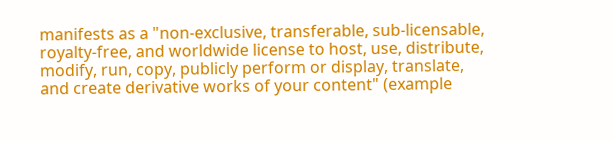manifests as a "non-exclusive, transferable, sub-licensable, royalty-free, and worldwide license to host, use, distribute, modify, run, copy, publicly perform or display, translate, and create derivative works of your content" (example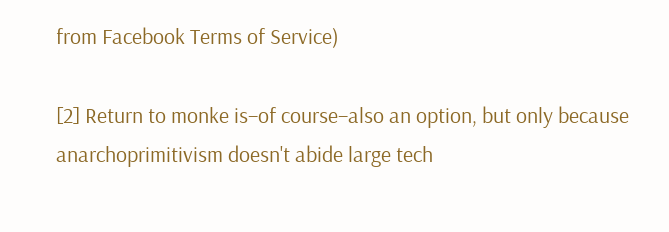from Facebook Terms of Service)

[2] Return to monke is–of course–also an option, but only because anarchoprimitivism doesn't abide large tech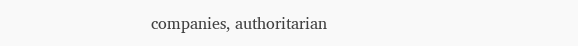companies, authoritarian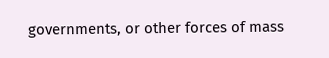governments, or other forces of mass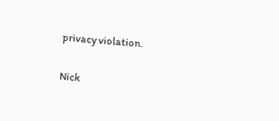privacy violation.

Nick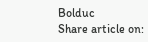Bolduc
Share article on: